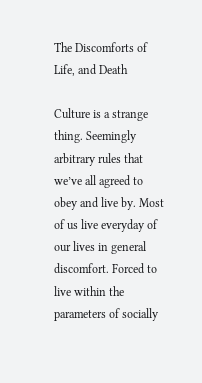The Discomforts of Life, and Death

Culture is a strange thing. Seemingly arbitrary rules that we’ve all agreed to obey and live by. Most of us live everyday of our lives in general discomfort. Forced to live within the parameters of socially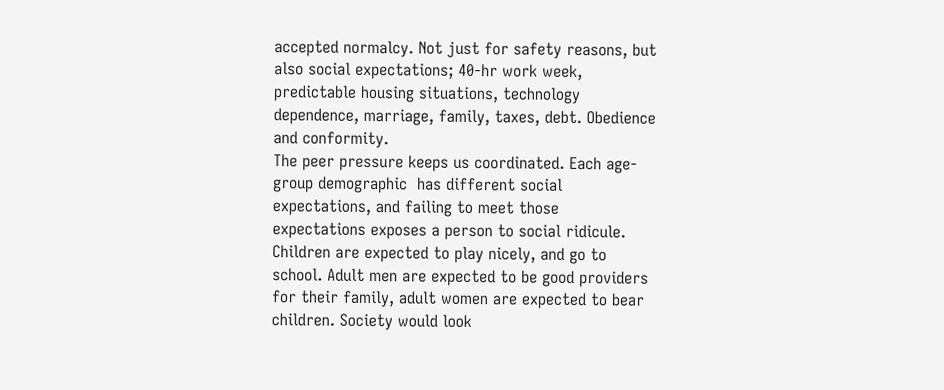accepted normalcy. Not just for safety reasons, but also social expectations; 40-hr work week, predictable housing situations, technology dependence, marriage, family, taxes, debt. Obedience and conformity.
The peer pressure keeps us coordinated. Each age-group demographic  has different social expectations, and failing to meet those expectations exposes a person to social ridicule.
Children are expected to play nicely, and go to school. Adult men are expected to be good providers for their family, adult women are expected to bear children. Society would look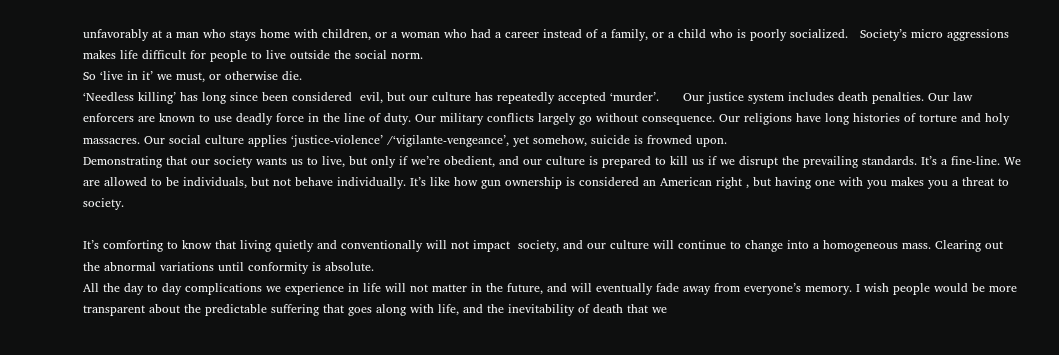unfavorably at a man who stays home with children, or a woman who had a career instead of a family, or a child who is poorly socialized.   Society’s micro aggressions makes life difficult for people to live outside the social norm.
So ‘live in it’ we must, or otherwise die.
‘Needless killing’ has long since been considered  evil, but our culture has repeatedly accepted ‘murder’.      Our justice system includes death penalties. Our law enforcers are known to use deadly force in the line of duty. Our military conflicts largely go without consequence. Our religions have long histories of torture and holy massacres. Our social culture applies ‘justice-violence’ /‘vigilante-vengeance’, yet somehow, suicide is frowned upon.
Demonstrating that our society wants us to live, but only if we’re obedient, and our culture is prepared to kill us if we disrupt the prevailing standards. It’s a fine-line. We are allowed to be individuals, but not behave individually. It’s like how gun ownership is considered an American right , but having one with you makes you a threat to society.

It’s comforting to know that living quietly and conventionally will not impact  society, and our culture will continue to change into a homogeneous mass. Clearing out the abnormal variations until conformity is absolute.
All the day to day complications we experience in life will not matter in the future, and will eventually fade away from everyone’s memory. I wish people would be more transparent about the predictable suffering that goes along with life, and the inevitability of death that we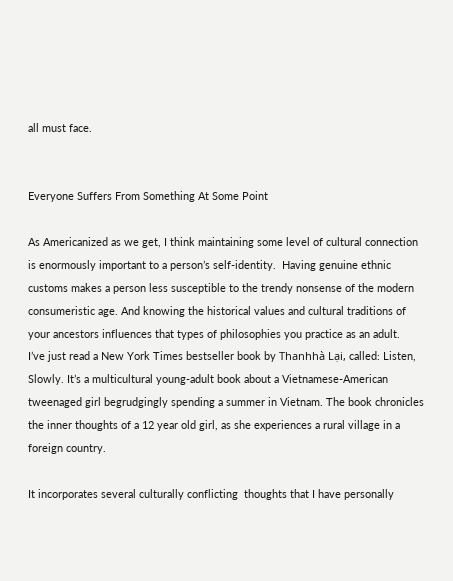all must face.


Everyone Suffers From Something At Some Point

As Americanized as we get, I think maintaining some level of cultural connection is enormously important to a person’s self-identity.  Having genuine ethnic customs makes a person less susceptible to the trendy nonsense of the modern consumeristic age. And knowing the historical values and cultural traditions of your ancestors influences that types of philosophies you practice as an adult.
I’ve just read a New York Times bestseller book by Thanhhà Lại, called: Listen, Slowly. It’s a multicultural young-adult book about a Vietnamese-American tweenaged girl begrudgingly spending a summer in Vietnam. The book chronicles the inner thoughts of a 12 year old girl, as she experiences a rural village in a foreign country.

It incorporates several culturally conflicting  thoughts that I have personally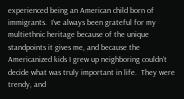experienced being an American child born of immigrants.  I’ve always been grateful for my multiethnic heritage because of the unique standpoints it gives me, and because the Americanized kids I grew up neighboring couldn’t decide what was truly important in life.  They were trendy, and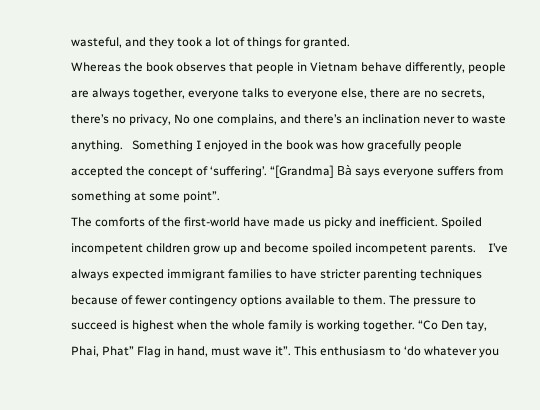wasteful, and they took a lot of things for granted.
Whereas the book observes that people in Vietnam behave differently, people are always together, everyone talks to everyone else, there are no secrets, there’s no privacy, No one complains, and there’s an inclination never to waste anything.   Something I enjoyed in the book was how gracefully people accepted the concept of ‘suffering’. “[Grandma] Bà says everyone suffers from something at some point”.
The comforts of the first-world have made us picky and inefficient. Spoiled incompetent children grow up and become spoiled incompetent parents.    I’ve always expected immigrant families to have stricter parenting techniques because of fewer contingency options available to them. The pressure to succeed is highest when the whole family is working together. “Co Den tay, Phai, Phat” Flag in hand, must wave it”. This enthusiasm to ‘do whatever you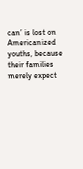can’ is lost on Americanized youths, because their families merely expect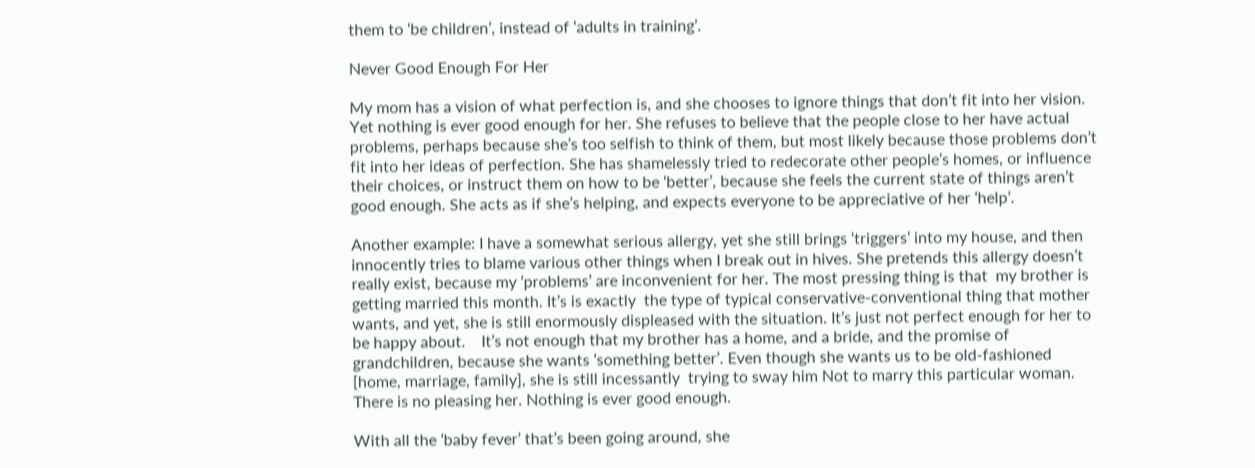them to ‘be children’, instead of ‘adults in training’.

Never Good Enough For Her

My mom has a vision of what perfection is, and she chooses to ignore things that don’t fit into her vision. Yet nothing is ever good enough for her. She refuses to believe that the people close to her have actual problems, perhaps because she’s too selfish to think of them, but most likely because those problems don’t fit into her ideas of perfection. She has shamelessly tried to redecorate other people’s homes, or influence their choices, or instruct them on how to be ‘better’, because she feels the current state of things aren’t good enough. She acts as if she’s helping, and expects everyone to be appreciative of her ‘help’.

Another example: I have a somewhat serious allergy, yet she still brings ‘triggers’ into my house, and then innocently tries to blame various other things when I break out in hives. She pretends this allergy doesn’t really exist, because my ‘problems’ are inconvenient for her. The most pressing thing is that  my brother is getting married this month. It’s is exactly  the type of typical conservative-conventional thing that mother wants, and yet, she is still enormously displeased with the situation. It’s just not perfect enough for her to be happy about.    It’s not enough that my brother has a home, and a bride, and the promise of grandchildren, because she wants ‘something better’. Even though she wants us to be old-fashioned [home, marriage, family], she is still incessantly  trying to sway him Not to marry this particular woman.  There is no pleasing her. Nothing is ever good enough.

With all the ‘baby fever’ that’s been going around, she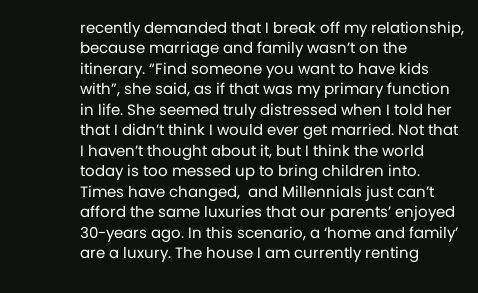recently demanded that I break off my relationship, because marriage and family wasn’t on the itinerary. “Find someone you want to have kids with”, she said, as if that was my primary function in life. She seemed truly distressed when I told her that I didn’t think I would ever get married. Not that I haven’t thought about it, but I think the world today is too messed up to bring children into.
Times have changed,  and Millennials just can’t afford the same luxuries that our parents’ enjoyed 30-years ago. In this scenario, a ‘home and family’ are a luxury. The house I am currently renting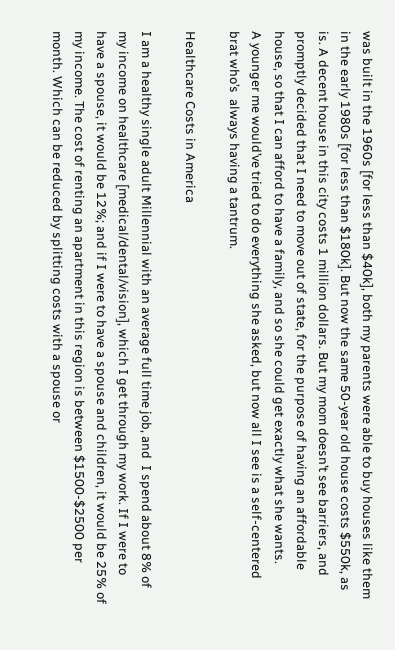was built in the 1960s [for less than $40k], both my parents were able to buy houses like them in the early 1980s [for less than $180k]. But now the same 50-year old house costs $550k, as is. A decent house in this city costs 1 million dollars. But my mom doesn’t see barriers, and promptly decided that I need to move out of state, for the purpose of having an affordable house, so that I can afford to have a family, and so she could get exactly what she wants.
A younger me would’ve tried to do everything she asked, but now all I see is a self-centered  brat who’s  always having a tantrum.

Healthcare Costs in America

I am a healthy single adult Millennial with an average full time job, and  I spend about 8% of my income on healthcare [medical/dental/vision], which I get through my work. If I were to have a spouse, it would be 12%; and if I were to have a spouse and children, it would be 25% of my income. The cost of renting an apartment in this region is between $1500-$2500 per month. Which can be reduced by splitting costs with a spouse or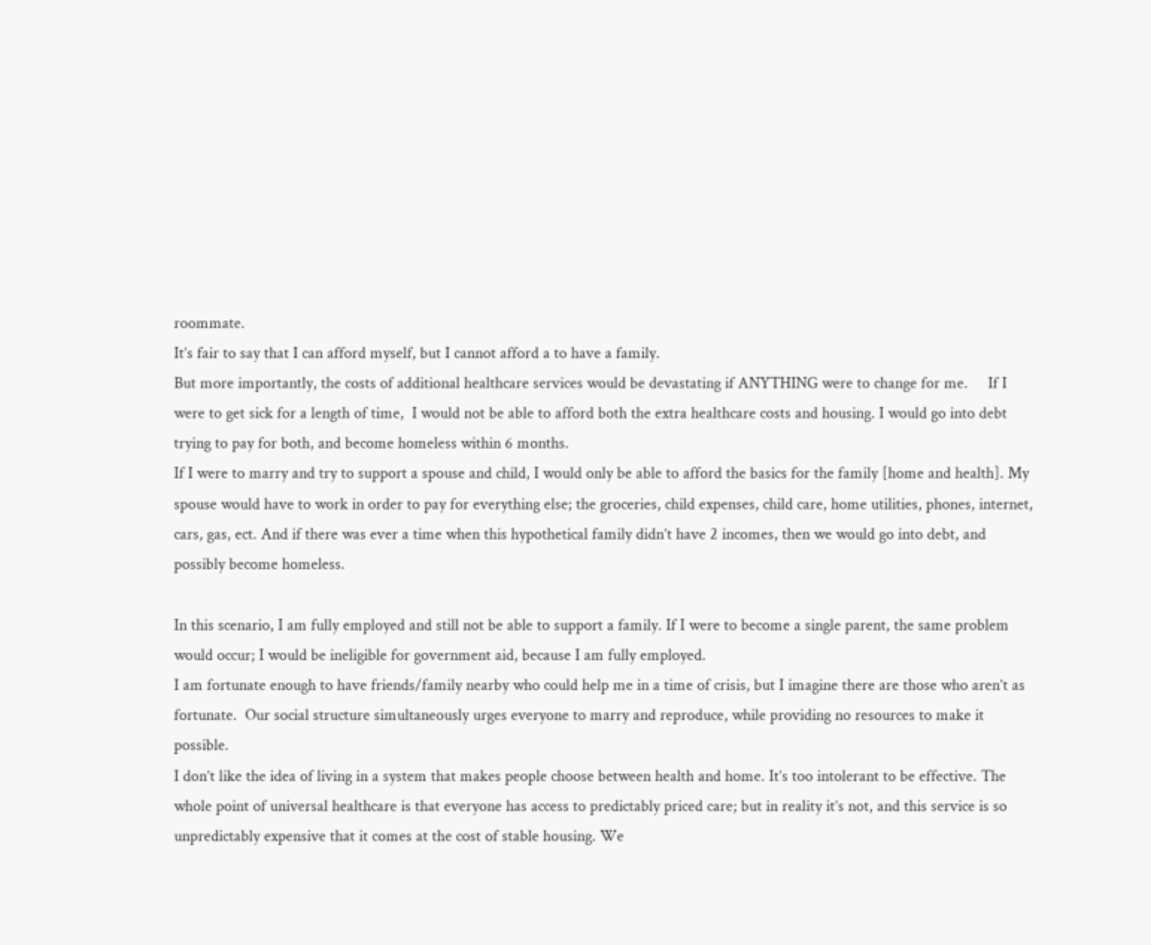roommate.
It’s fair to say that I can afford myself, but I cannot afford a to have a family.
But more importantly, the costs of additional healthcare services would be devastating if ANYTHING were to change for me.     If I were to get sick for a length of time,  I would not be able to afford both the extra healthcare costs and housing. I would go into debt trying to pay for both, and become homeless within 6 months.
If I were to marry and try to support a spouse and child, I would only be able to afford the basics for the family [home and health]. My spouse would have to work in order to pay for everything else; the groceries, child expenses, child care, home utilities, phones, internet, cars, gas, ect. And if there was ever a time when this hypothetical family didn’t have 2 incomes, then we would go into debt, and possibly become homeless.

In this scenario, I am fully employed and still not be able to support a family. If I were to become a single parent, the same problem would occur; I would be ineligible for government aid, because I am fully employed.
I am fortunate enough to have friends/family nearby who could help me in a time of crisis, but I imagine there are those who aren’t as fortunate.  Our social structure simultaneously urges everyone to marry and reproduce, while providing no resources to make it possible.
I don’t like the idea of living in a system that makes people choose between health and home. It’s too intolerant to be effective. The whole point of universal healthcare is that everyone has access to predictably priced care; but in reality it’s not, and this service is so unpredictably expensive that it comes at the cost of stable housing. We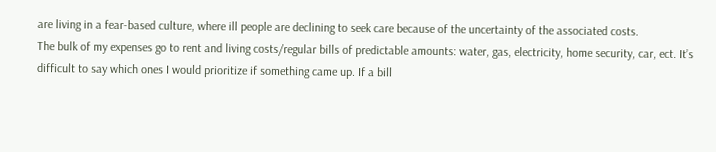are living in a fear-based culture, where ill people are declining to seek care because of the uncertainty of the associated costs.
The bulk of my expenses go to rent and living costs/regular bills of predictable amounts: water, gas, electricity, home security, car, ect. It’s difficult to say which ones I would prioritize if something came up. If a bill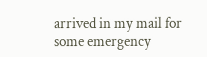arrived in my mail for some emergency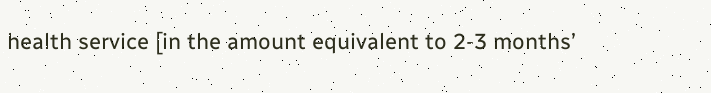health service [in the amount equivalent to 2-3 months’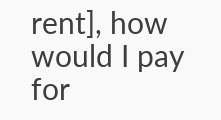rent], how would I pay for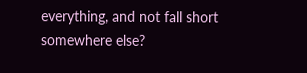everything, and not fall short somewhere else?